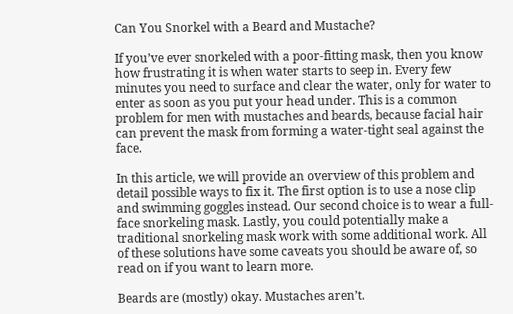Can You Snorkel with a Beard and Mustache?

If you’ve ever snorkeled with a poor-fitting mask, then you know how frustrating it is when water starts to seep in. Every few minutes you need to surface and clear the water, only for water to enter as soon as you put your head under. This is a common problem for men with mustaches and beards, because facial hair can prevent the mask from forming a water-tight seal against the face.

In this article, we will provide an overview of this problem and detail possible ways to fix it. The first option is to use a nose clip and swimming goggles instead. Our second choice is to wear a full-face snorkeling mask. Lastly, you could potentially make a traditional snorkeling mask work with some additional work. All of these solutions have some caveats you should be aware of, so read on if you want to learn more.

Beards are (mostly) okay. Mustaches aren’t.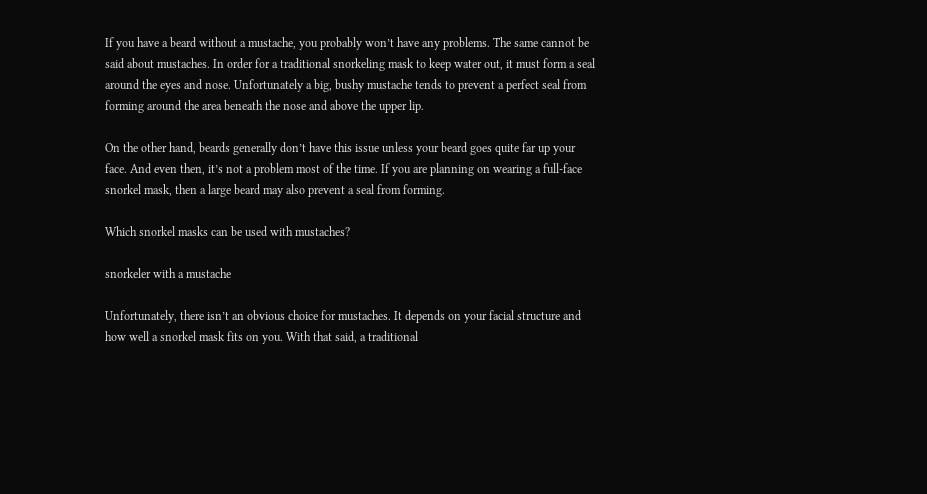If you have a beard without a mustache, you probably won’t have any problems. The same cannot be said about mustaches. In order for a traditional snorkeling mask to keep water out, it must form a seal around the eyes and nose. Unfortunately a big, bushy mustache tends to prevent a perfect seal from forming around the area beneath the nose and above the upper lip.

On the other hand, beards generally don’t have this issue unless your beard goes quite far up your face. And even then, it’s not a problem most of the time. If you are planning on wearing a full-face snorkel mask, then a large beard may also prevent a seal from forming.

Which snorkel masks can be used with mustaches?

snorkeler with a mustache

Unfortunately, there isn’t an obvious choice for mustaches. It depends on your facial structure and how well a snorkel mask fits on you. With that said, a traditional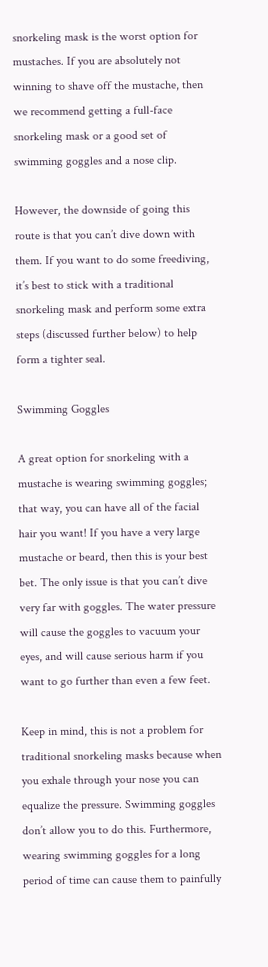snorkeling mask is the worst option for mustaches. If you are absolutely not winning to shave off the mustache, then we recommend getting a full-face snorkeling mask or a good set of swimming goggles and a nose clip.

However, the downside of going this route is that you can’t dive down with them. If you want to do some freediving, it’s best to stick with a traditional snorkeling mask and perform some extra steps (discussed further below) to help form a tighter seal.

Swimming Goggles

A great option for snorkeling with a mustache is wearing swimming goggles; that way, you can have all of the facial hair you want! If you have a very large mustache or beard, then this is your best bet. The only issue is that you can’t dive very far with goggles. The water pressure will cause the goggles to vacuum your eyes, and will cause serious harm if you want to go further than even a few feet.

Keep in mind, this is not a problem for traditional snorkeling masks because when you exhale through your nose you can equalize the pressure. Swimming goggles don’t allow you to do this. Furthermore, wearing swimming goggles for a long period of time can cause them to painfully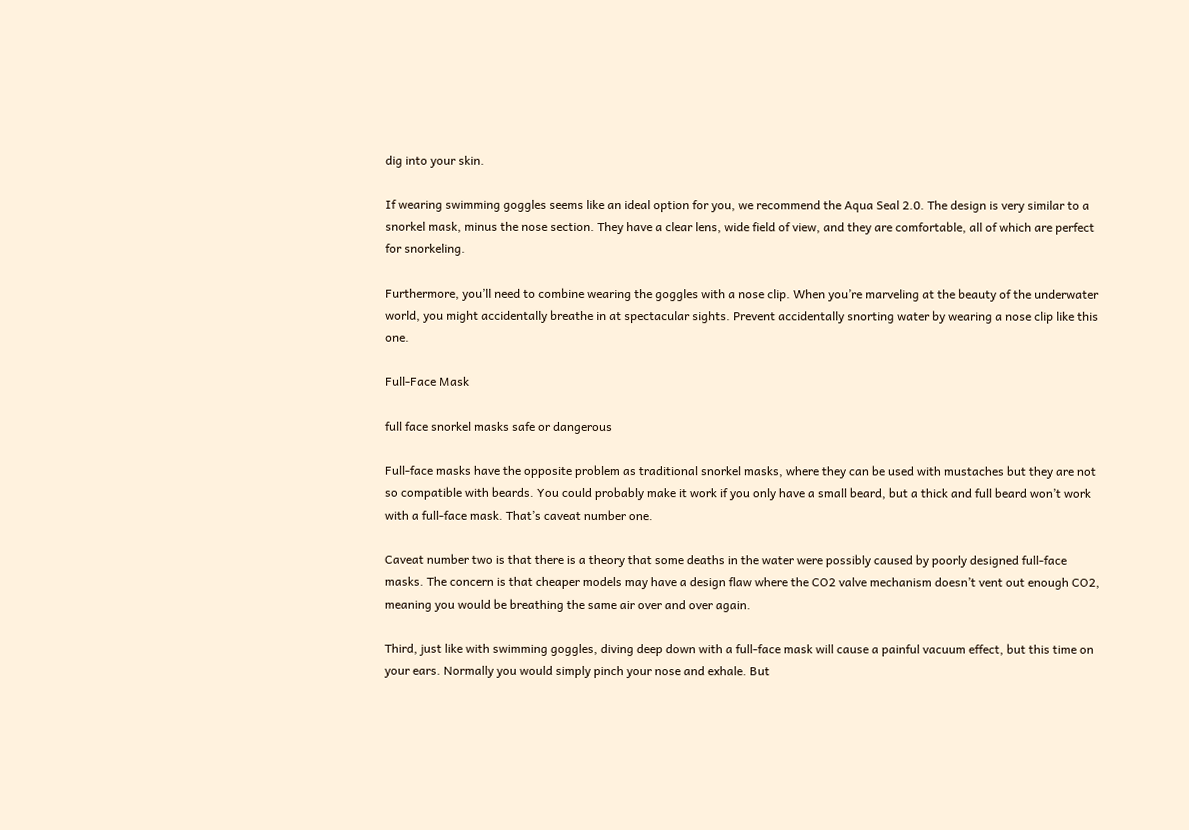dig into your skin.

If wearing swimming goggles seems like an ideal option for you, we recommend the Aqua Seal 2.0. The design is very similar to a snorkel mask, minus the nose section. They have a clear lens, wide field of view, and they are comfortable, all of which are perfect for snorkeling.

Furthermore, you’ll need to combine wearing the goggles with a nose clip. When you’re marveling at the beauty of the underwater world, you might accidentally breathe in at spectacular sights. Prevent accidentally snorting water by wearing a nose clip like this one.

Full-Face Mask

full face snorkel masks safe or dangerous

Full-face masks have the opposite problem as traditional snorkel masks, where they can be used with mustaches but they are not so compatible with beards. You could probably make it work if you only have a small beard, but a thick and full beard won’t work with a full-face mask. That’s caveat number one.

Caveat number two is that there is a theory that some deaths in the water were possibly caused by poorly designed full-face masks. The concern is that cheaper models may have a design flaw where the CO2 valve mechanism doesn’t vent out enough CO2, meaning you would be breathing the same air over and over again.

Third, just like with swimming goggles, diving deep down with a full-face mask will cause a painful vacuum effect, but this time on your ears. Normally you would simply pinch your nose and exhale. But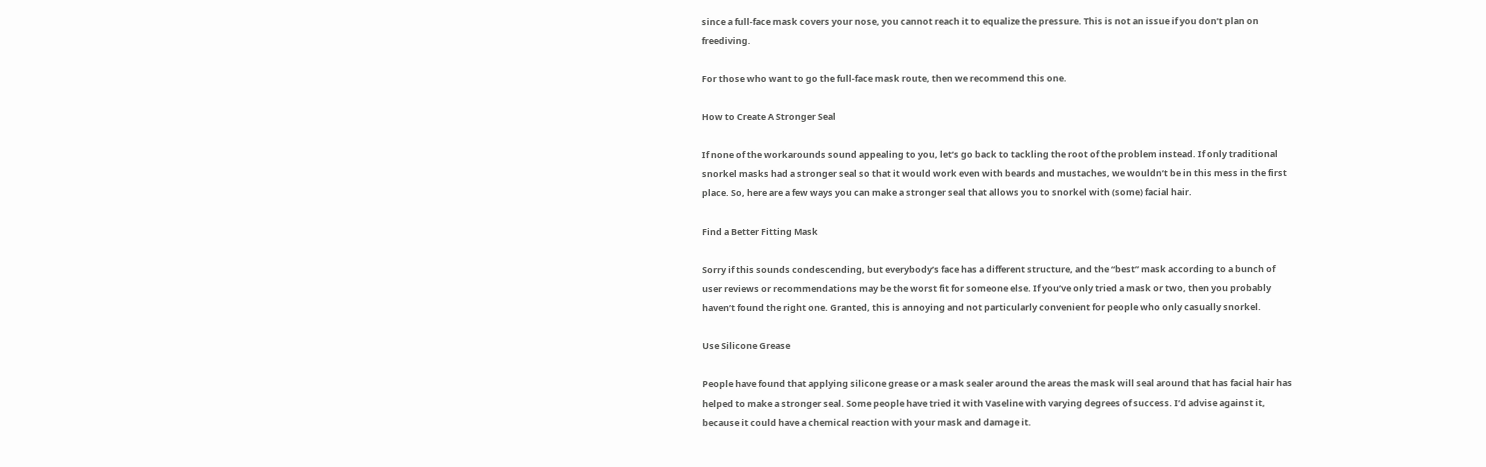since a full-face mask covers your nose, you cannot reach it to equalize the pressure. This is not an issue if you don’t plan on freediving.

For those who want to go the full-face mask route, then we recommend this one.

How to Create A Stronger Seal

If none of the workarounds sound appealing to you, let’s go back to tackling the root of the problem instead. If only traditional snorkel masks had a stronger seal so that it would work even with beards and mustaches, we wouldn’t be in this mess in the first place. So, here are a few ways you can make a stronger seal that allows you to snorkel with (some) facial hair.

Find a Better Fitting Mask

Sorry if this sounds condescending, but everybody’s face has a different structure, and the “best” mask according to a bunch of user reviews or recommendations may be the worst fit for someone else. If you’ve only tried a mask or two, then you probably haven’t found the right one. Granted, this is annoying and not particularly convenient for people who only casually snorkel.

Use Silicone Grease

People have found that applying silicone grease or a mask sealer around the areas the mask will seal around that has facial hair has helped to make a stronger seal. Some people have tried it with Vaseline with varying degrees of success. I’d advise against it, because it could have a chemical reaction with your mask and damage it.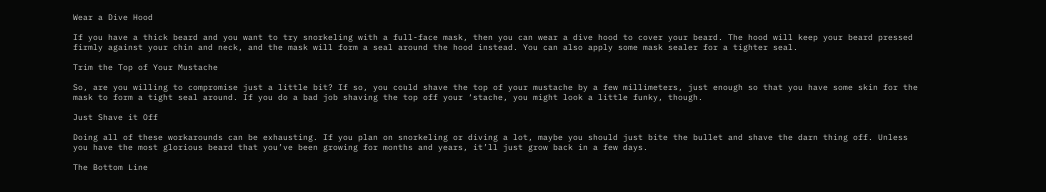Wear a Dive Hood

If you have a thick beard and you want to try snorkeling with a full-face mask, then you can wear a dive hood to cover your beard. The hood will keep your beard pressed firmly against your chin and neck, and the mask will form a seal around the hood instead. You can also apply some mask sealer for a tighter seal.

Trim the Top of Your Mustache

So, are you willing to compromise just a little bit? If so, you could shave the top of your mustache by a few millimeters, just enough so that you have some skin for the mask to form a tight seal around. If you do a bad job shaving the top off your ‘stache, you might look a little funky, though.

Just Shave it Off

Doing all of these workarounds can be exhausting. If you plan on snorkeling or diving a lot, maybe you should just bite the bullet and shave the darn thing off. Unless you have the most glorious beard that you’ve been growing for months and years, it’ll just grow back in a few days.

The Bottom Line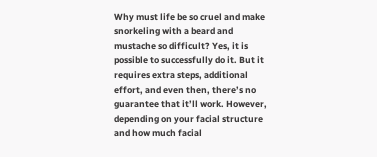Why must life be so cruel and make snorkeling with a beard and mustache so difficult? Yes, it is possible to successfully do it. But it requires extra steps, additional effort, and even then, there’s no guarantee that it’ll work. However, depending on your facial structure and how much facial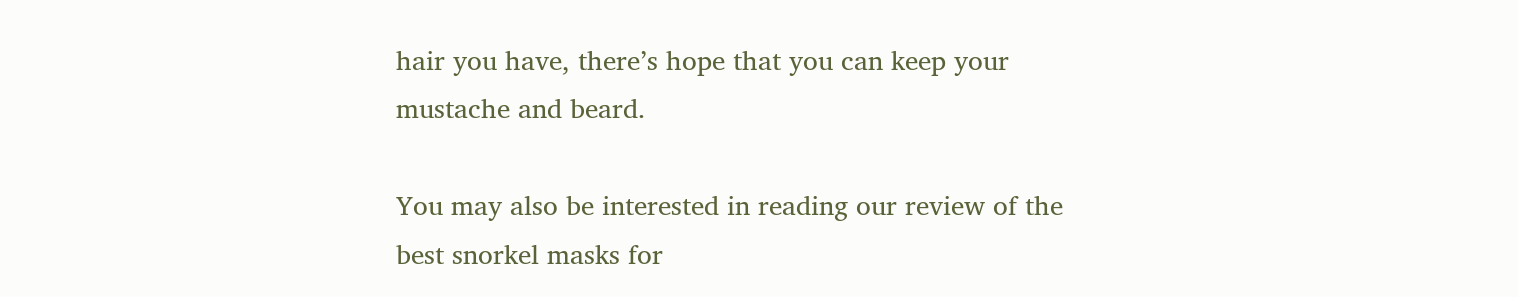hair you have, there’s hope that you can keep your mustache and beard.

You may also be interested in reading our review of the best snorkel masks for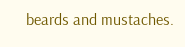beards and mustaches.